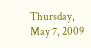Thursday, May 7, 2009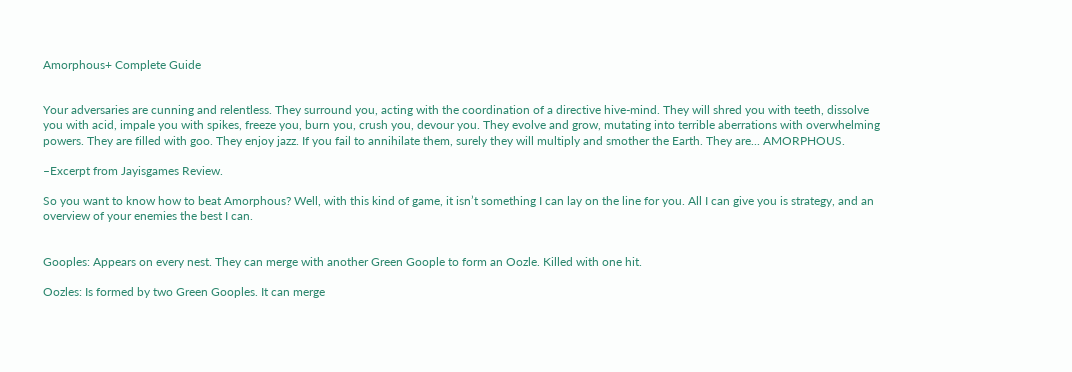Amorphous+ Complete Guide


Your adversaries are cunning and relentless. They surround you, acting with the coordination of a directive hive-mind. They will shred you with teeth, dissolve you with acid, impale you with spikes, freeze you, burn you, crush you, devour you. They evolve and grow, mutating into terrible aberrations with overwhelming powers. They are filled with goo. They enjoy jazz. If you fail to annihilate them, surely they will multiply and smother the Earth. They are... AMORPHOUS.

–Excerpt from Jayisgames Review.

So you want to know how to beat Amorphous? Well, with this kind of game, it isn’t something I can lay on the line for you. All I can give you is strategy, and an overview of your enemies the best I can.


Gooples: Appears on every nest. They can merge with another Green Goople to form an Oozle. Killed with one hit.

Oozles: Is formed by two Green Gooples. It can merge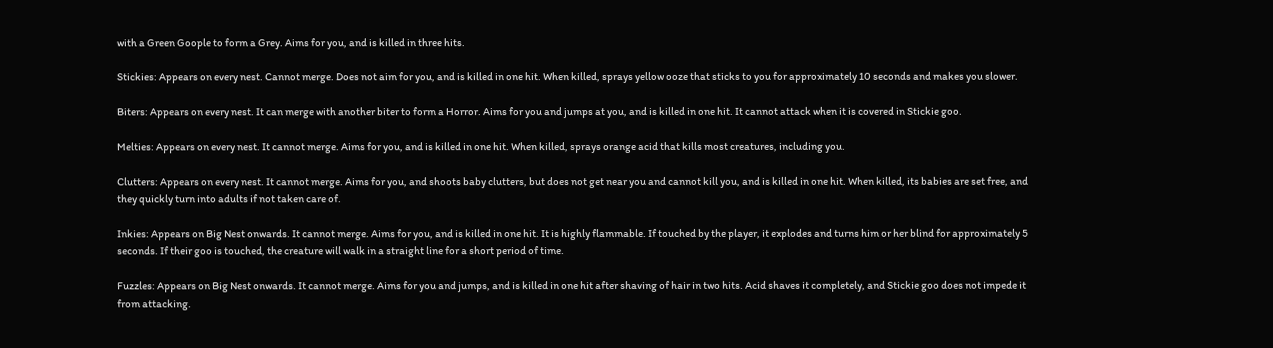with a Green Goople to form a Grey. Aims for you, and is killed in three hits.

Stickies: Appears on every nest. Cannot merge. Does not aim for you, and is killed in one hit. When killed, sprays yellow ooze that sticks to you for approximately 10 seconds and makes you slower.

Biters: Appears on every nest. It can merge with another biter to form a Horror. Aims for you and jumps at you, and is killed in one hit. It cannot attack when it is covered in Stickie goo.

Melties: Appears on every nest. It cannot merge. Aims for you, and is killed in one hit. When killed, sprays orange acid that kills most creatures, including you.

Clutters: Appears on every nest. It cannot merge. Aims for you, and shoots baby clutters, but does not get near you and cannot kill you, and is killed in one hit. When killed, its babies are set free, and they quickly turn into adults if not taken care of.

Inkies: Appears on Big Nest onwards. It cannot merge. Aims for you, and is killed in one hit. It is highly flammable. If touched by the player, it explodes and turns him or her blind for approximately 5 seconds. If their goo is touched, the creature will walk in a straight line for a short period of time.

Fuzzles: Appears on Big Nest onwards. It cannot merge. Aims for you and jumps, and is killed in one hit after shaving of hair in two hits. Acid shaves it completely, and Stickie goo does not impede it from attacking.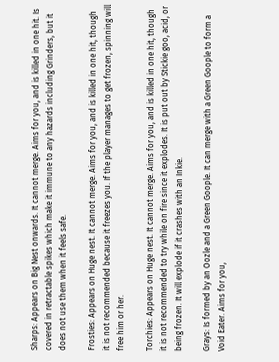Sharps: Appears on Big Nest onwards. It cannot merge. Aims for you, and is killed in one hit. Is covered in retractable spikes which make it immune to any hazards including Grinders, but it does not use them when it feels safe.

Frosties: Appears on Huge nest. It cannot merge. Aims for you, and is killed in one hit, though it is not recommended because it freezes you. If the player manages to get frozen, spinning will free him or her.

Torchies: Appears on Huge nest. It cannot merge. Aims for you, and is killed in one hit, though it is not recommended to try while on fire since it explodes. It is put out by Stickie goo, acid, or being frozen. It will explode if it crashes with an Inkie.

Grays: Is formed by an Oozle and a Green Goople. It can merge with a Green Goople to form a Void Eater. Aims for you,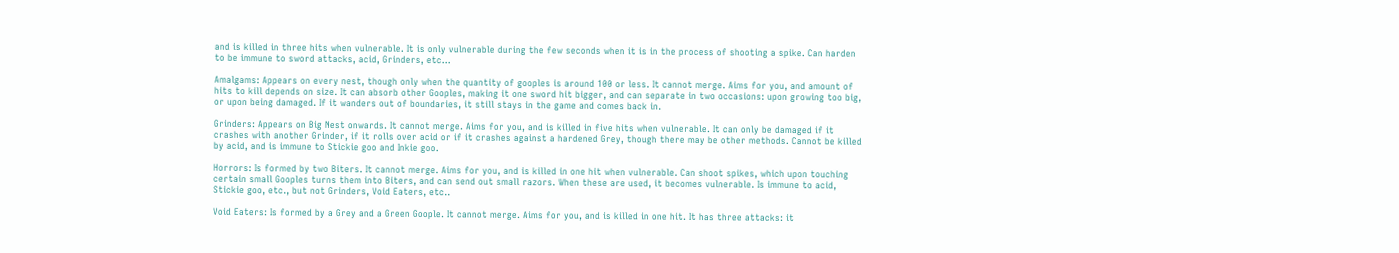and is killed in three hits when vulnerable. It is only vulnerable during the few seconds when it is in the process of shooting a spike. Can harden to be immune to sword attacks, acid, Grinders, etc…

Amalgams: Appears on every nest, though only when the quantity of gooples is around 100 or less. It cannot merge. Aims for you, and amount of hits to kill depends on size. It can absorb other Gooples, making it one sword hit bigger, and can separate in two occasions: upon growing too big, or upon being damaged. If it wanders out of boundaries, it still stays in the game and comes back in.

Grinders: Appears on Big Nest onwards. It cannot merge. Aims for you, and is killed in five hits when vulnerable. It can only be damaged if it crashes with another Grinder, if it rolls over acid or if it crashes against a hardened Grey, though there may be other methods. Cannot be killed by acid, and is immune to Stickie goo and Inkie goo.

Horrors: Is formed by two Biters. It cannot merge. Aims for you, and is killed in one hit when vulnerable. Can shoot spikes, which upon touching certain small Gooples turns them into Biters, and can send out small razors. When these are used, it becomes vulnerable. Is immune to acid, Stickie goo, etc., but not Grinders, Void Eaters, etc..

Void Eaters: Is formed by a Grey and a Green Goople. It cannot merge. Aims for you, and is killed in one hit. It has three attacks: it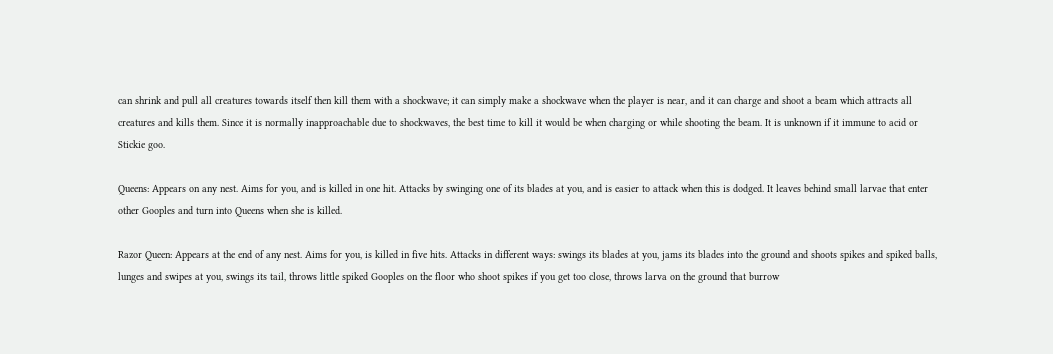can shrink and pull all creatures towards itself then kill them with a shockwave; it can simply make a shockwave when the player is near, and it can charge and shoot a beam which attracts all creatures and kills them. Since it is normally inapproachable due to shockwaves, the best time to kill it would be when charging or while shooting the beam. It is unknown if it immune to acid or Stickie goo.

Queens: Appears on any nest. Aims for you, and is killed in one hit. Attacks by swinging one of its blades at you, and is easier to attack when this is dodged. It leaves behind small larvae that enter other Gooples and turn into Queens when she is killed.

Razor Queen: Appears at the end of any nest. Aims for you, is killed in five hits. Attacks in different ways: swings its blades at you, jams its blades into the ground and shoots spikes and spiked balls, lunges and swipes at you, swings its tail, throws little spiked Gooples on the floor who shoot spikes if you get too close, throws larva on the ground that burrow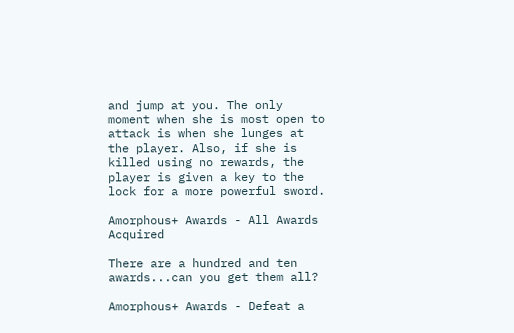and jump at you. The only moment when she is most open to attack is when she lunges at the player. Also, if she is killed using no rewards, the player is given a key to the lock for a more powerful sword.

Amorphous+ Awards - All Awards Acquired

There are a hundred and ten awards...can you get them all?

Amorphous+ Awards - Defeat a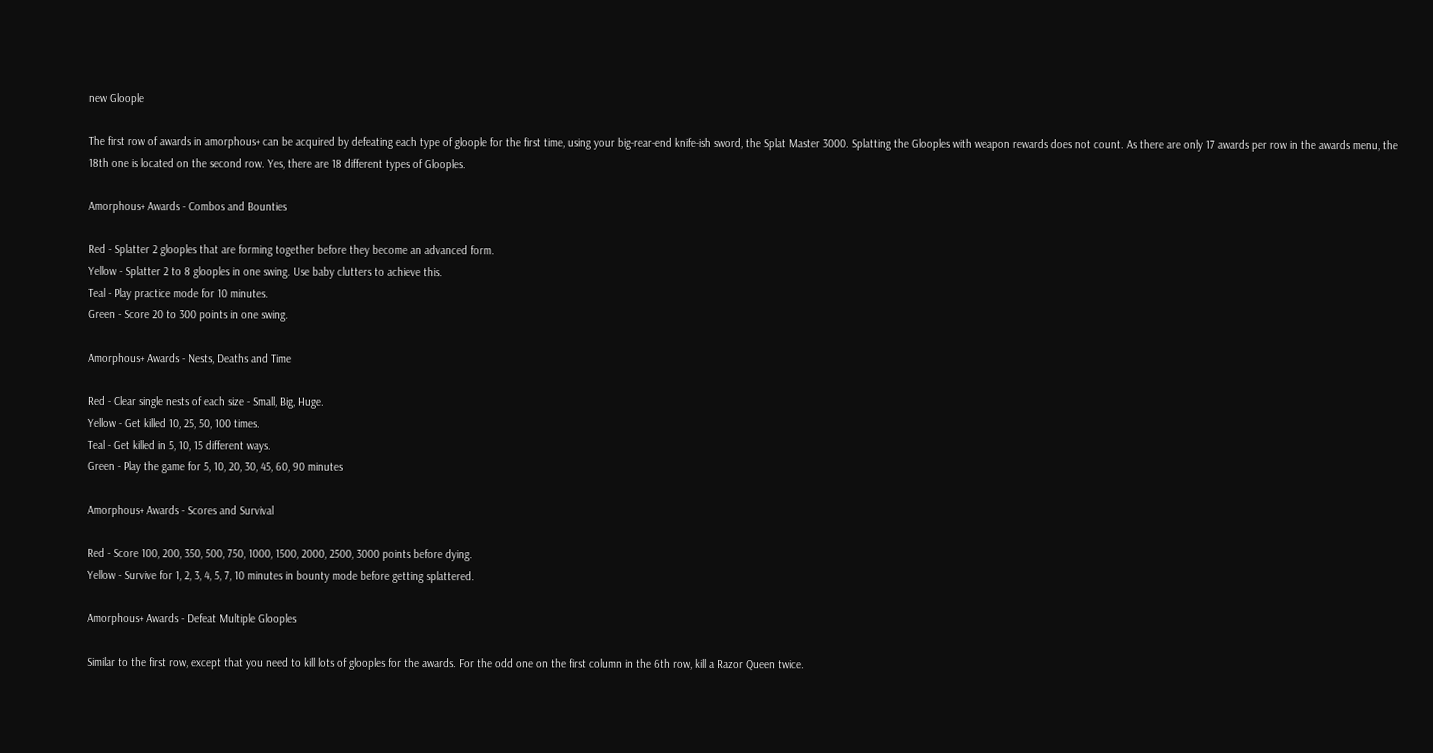new Gloople

The first row of awards in amorphous+ can be acquired by defeating each type of gloople for the first time, using your big-rear-end knife-ish sword, the Splat Master 3000. Splatting the Glooples with weapon rewards does not count. As there are only 17 awards per row in the awards menu, the 18th one is located on the second row. Yes, there are 18 different types of Glooples.

Amorphous+ Awards - Combos and Bounties

Red - Splatter 2 glooples that are forming together before they become an advanced form.
Yellow - Splatter 2 to 8 glooples in one swing. Use baby clutters to achieve this.
Teal - Play practice mode for 10 minutes.
Green - Score 20 to 300 points in one swing.

Amorphous+ Awards - Nests, Deaths and Time

Red - Clear single nests of each size - Small, Big, Huge.
Yellow - Get killed 10, 25, 50, 100 times.
Teal - Get killed in 5, 10, 15 different ways.
Green - Play the game for 5, 10, 20, 30, 45, 60, 90 minutes

Amorphous+ Awards - Scores and Survival

Red - Score 100, 200, 350, 500, 750, 1000, 1500, 2000, 2500, 3000 points before dying.
Yellow - Survive for 1, 2, 3, 4, 5, 7, 10 minutes in bounty mode before getting splattered.

Amorphous+ Awards - Defeat Multiple Glooples

Similar to the first row, except that you need to kill lots of glooples for the awards. For the odd one on the first column in the 6th row, kill a Razor Queen twice.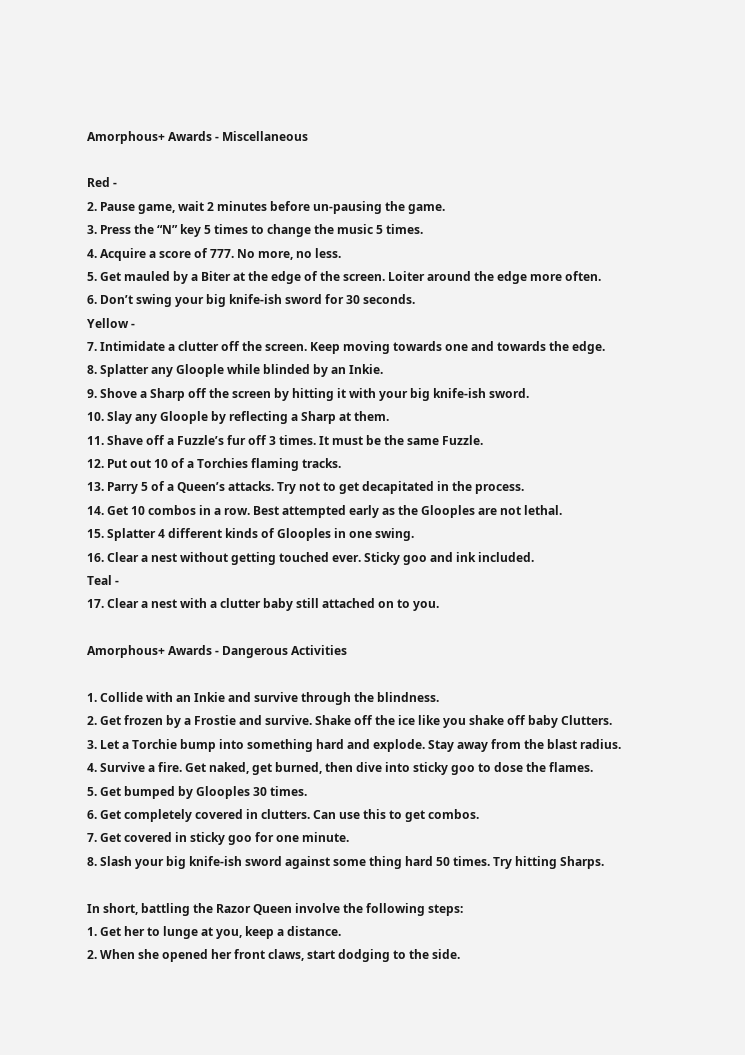Amorphous+ Awards - Miscellaneous

Red -
2. Pause game, wait 2 minutes before un-pausing the game.
3. Press the “N” key 5 times to change the music 5 times.
4. Acquire a score of 777. No more, no less.
5. Get mauled by a Biter at the edge of the screen. Loiter around the edge more often.
6. Don’t swing your big knife-ish sword for 30 seconds.
Yellow -
7. Intimidate a clutter off the screen. Keep moving towards one and towards the edge.
8. Splatter any Gloople while blinded by an Inkie.
9. Shove a Sharp off the screen by hitting it with your big knife-ish sword.
10. Slay any Gloople by reflecting a Sharp at them.
11. Shave off a Fuzzle’s fur off 3 times. It must be the same Fuzzle.
12. Put out 10 of a Torchies flaming tracks.
13. Parry 5 of a Queen’s attacks. Try not to get decapitated in the process.
14. Get 10 combos in a row. Best attempted early as the Glooples are not lethal.
15. Splatter 4 different kinds of Glooples in one swing.
16. Clear a nest without getting touched ever. Sticky goo and ink included.
Teal -
17. Clear a nest with a clutter baby still attached on to you.

Amorphous+ Awards - Dangerous Activities

1. Collide with an Inkie and survive through the blindness.
2. Get frozen by a Frostie and survive. Shake off the ice like you shake off baby Clutters.
3. Let a Torchie bump into something hard and explode. Stay away from the blast radius.
4. Survive a fire. Get naked, get burned, then dive into sticky goo to dose the flames.
5. Get bumped by Glooples 30 times.
6. Get completely covered in clutters. Can use this to get combos.
7. Get covered in sticky goo for one minute.
8. Slash your big knife-ish sword against some thing hard 50 times. Try hitting Sharps.

In short, battling the Razor Queen involve the following steps:
1. Get her to lunge at you, keep a distance.
2. When she opened her front claws, start dodging to the side.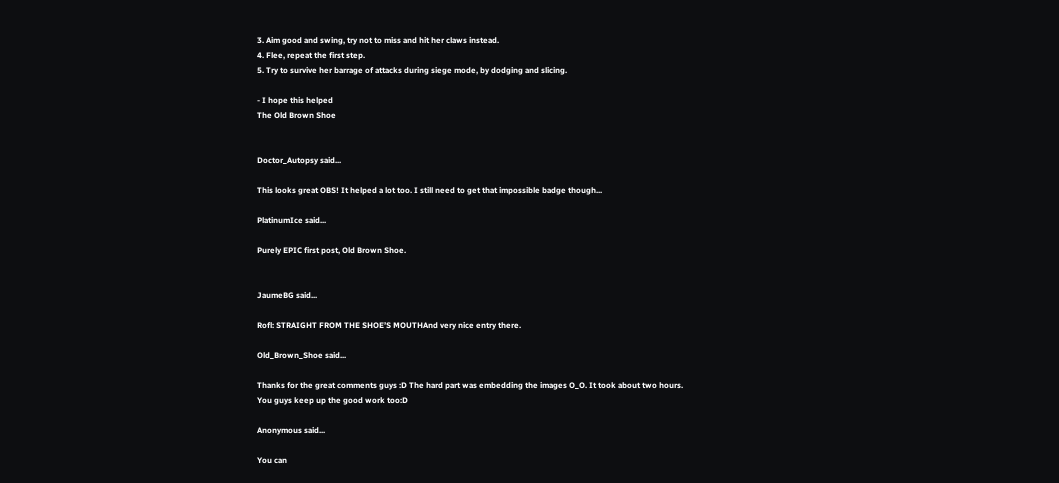3. Aim good and swing, try not to miss and hit her claws instead.
4. Flee, repeat the first step.
5. Try to survive her barrage of attacks during siege mode, by dodging and slicing.

- I hope this helped
The Old Brown Shoe


Doctor_Autopsy said...

This looks great OBS! It helped a lot too. I still need to get that impossible badge though...

PlatinumIce said...

Purely EPIC first post, Old Brown Shoe.


JaumeBG said...

Rofl: STRAIGHT FROM THE SHOE’S MOUTHAnd very nice entry there.

Old_Brown_Shoe said...

Thanks for the great comments guys :D The hard part was embedding the images O_O. It took about two hours.
You guys keep up the good work too:D

Anonymous said...

You can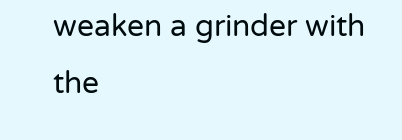weaken a grinder with the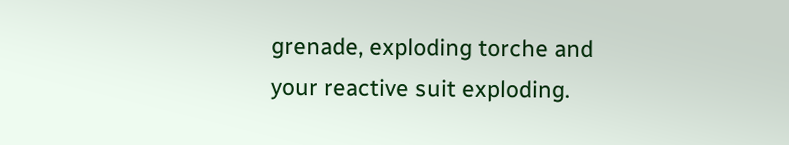grenade, exploding torche and your reactive suit exploding.